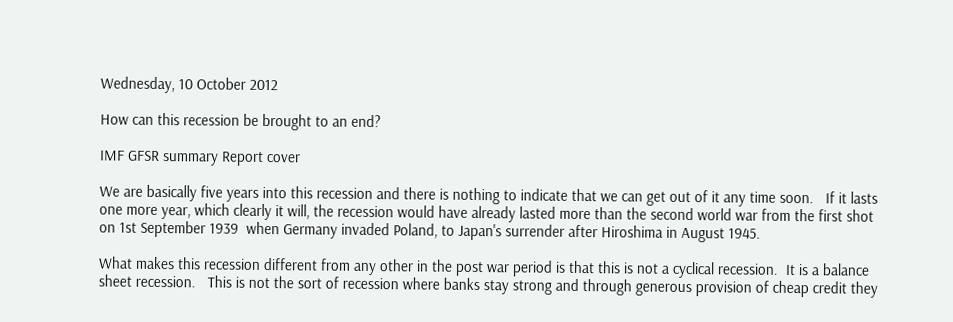Wednesday, 10 October 2012

How can this recession be brought to an end?

IMF GFSR summary Report cover

We are basically five years into this recession and there is nothing to indicate that we can get out of it any time soon.   If it lasts one more year, which clearly it will, the recession would have already lasted more than the second world war from the first shot on 1st September 1939  when Germany invaded Poland, to Japan's surrender after Hiroshima in August 1945.

What makes this recession different from any other in the post war period is that this is not a cyclical recession.  It is a balance sheet recession.   This is not the sort of recession where banks stay strong and through generous provision of cheap credit they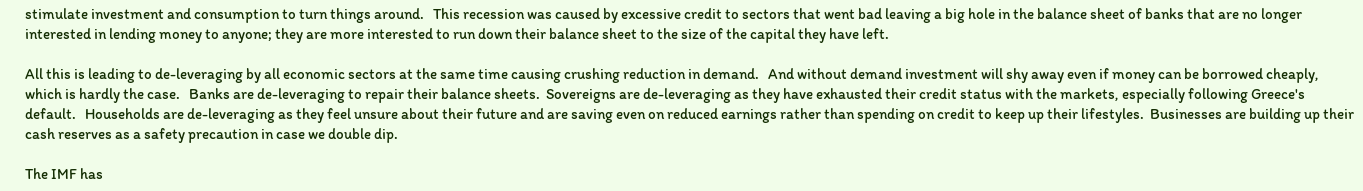stimulate investment and consumption to turn things around.   This recession was caused by excessive credit to sectors that went bad leaving a big hole in the balance sheet of banks that are no longer interested in lending money to anyone; they are more interested to run down their balance sheet to the size of the capital they have left.

All this is leading to de-leveraging by all economic sectors at the same time causing crushing reduction in demand.   And without demand investment will shy away even if money can be borrowed cheaply, which is hardly the case.   Banks are de-leveraging to repair their balance sheets.  Sovereigns are de-leveraging as they have exhausted their credit status with the markets, especially following Greece's default.   Households are de-leveraging as they feel unsure about their future and are saving even on reduced earnings rather than spending on credit to keep up their lifestyles.  Businesses are building up their cash reserves as a safety precaution in case we double dip.

The IMF has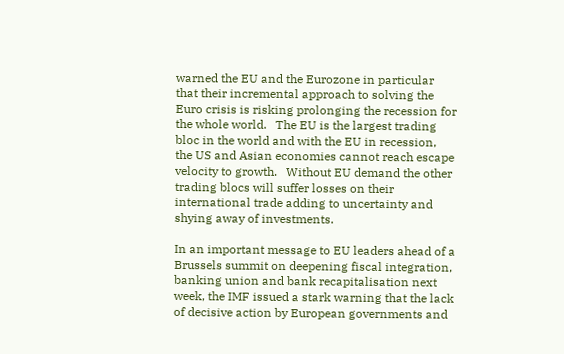warned the EU and the Eurozone in particular that their incremental approach to solving the Euro crisis is risking prolonging the recession for the whole world.   The EU is the largest trading bloc in the world and with the EU in recession,  the US and Asian economies cannot reach escape velocity to growth.   Without EU demand the other trading blocs will suffer losses on their international trade adding to uncertainty and shying away of investments.

In an important message to EU leaders ahead of a Brussels summit on deepening fiscal integration, banking union and bank recapitalisation next week, the IMF issued a stark warning that the lack of decisive action by European governments and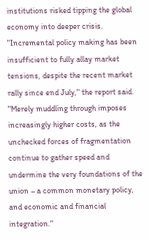institutions risked tipping the global economy into deeper crisis.
"Incremental policy making has been insufficient to fully allay market tensions, despite the recent market rally since end July," the report said. "Merely muddling through imposes increasingly higher costs, as the unchecked forces of fragmentation continue to gather speed and undermine the very foundations of the union – a common monetary policy, and economic and financial integration."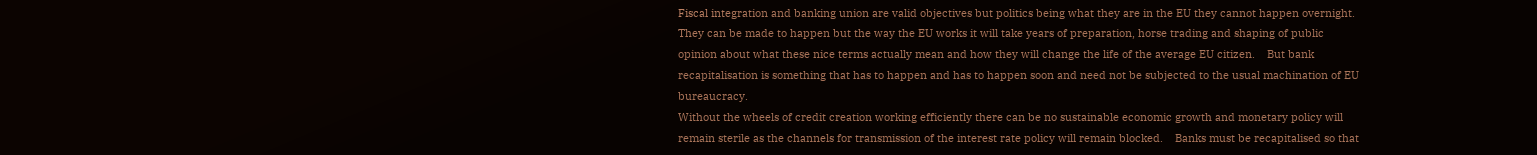Fiscal integration and banking union are valid objectives but politics being what they are in the EU they cannot happen overnight.   They can be made to happen but the way the EU works it will take years of preparation, horse trading and shaping of public opinion about what these nice terms actually mean and how they will change the life of the average EU citizen.    But bank recapitalisation is something that has to happen and has to happen soon and need not be subjected to the usual machination of EU bureaucracy.
Without the wheels of credit creation working efficiently there can be no sustainable economic growth and monetary policy will remain sterile as the channels for transmission of the interest rate policy will remain blocked.    Banks must be recapitalised so that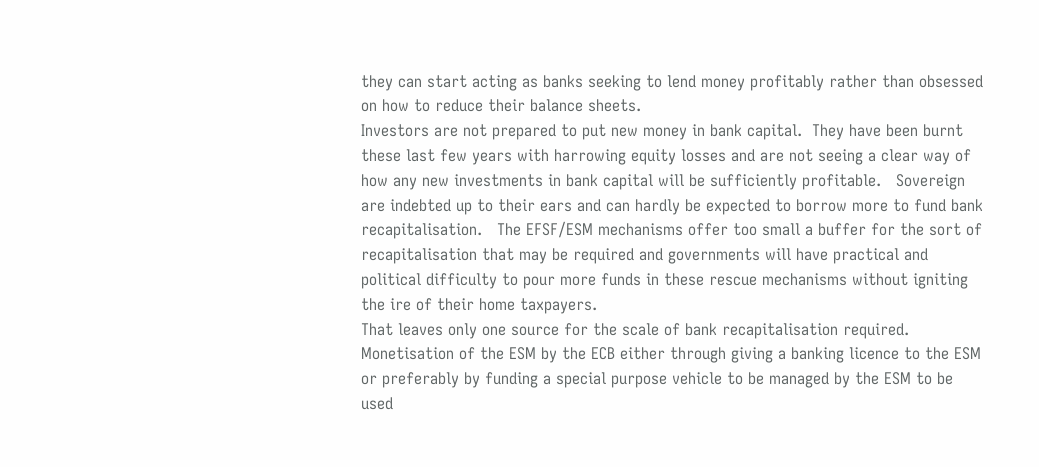they can start acting as banks seeking to lend money profitably rather than obsessed on how to reduce their balance sheets.
Investors are not prepared to put new money in bank capital.  They have been burnt these last few years with harrowing equity losses and are not seeing a clear way of how any new investments in bank capital will be sufficiently profitable.   Sovereign are indebted up to their ears and can hardly be expected to borrow more to fund bank recapitalisation.   The EFSF/ESM mechanisms offer too small a buffer for the sort of recapitalisation that may be required and governments will have practical and political difficulty to pour more funds in these rescue mechanisms without igniting the ire of their home taxpayers.
That leaves only one source for the scale of bank recapitalisation required.  Monetisation of the ESM by the ECB either through giving a banking licence to the ESM or preferably by funding a special purpose vehicle to be managed by the ESM to be used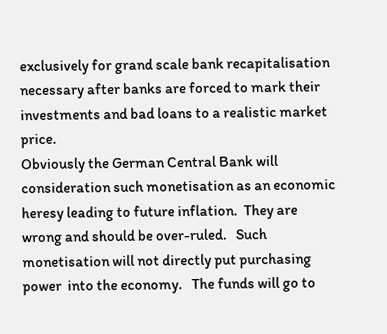exclusively for grand scale bank recapitalisation necessary after banks are forced to mark their investments and bad loans to a realistic market price.
Obviously the German Central Bank will consideration such monetisation as an economic heresy leading to future inflation.  They are wrong and should be over-ruled.   Such monetisation will not directly put purchasing power  into the economy.   The funds will go to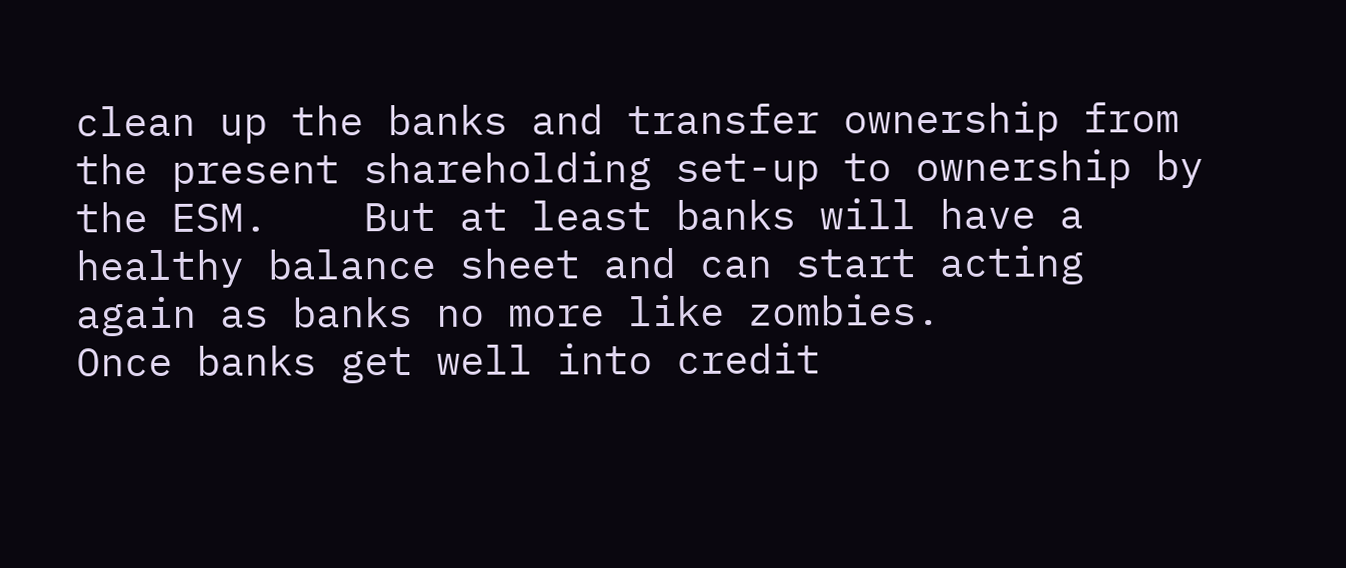clean up the banks and transfer ownership from the present shareholding set-up to ownership by the ESM.    But at least banks will have a healthy balance sheet and can start acting again as banks no more like zombies.
Once banks get well into credit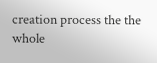creation process the the whole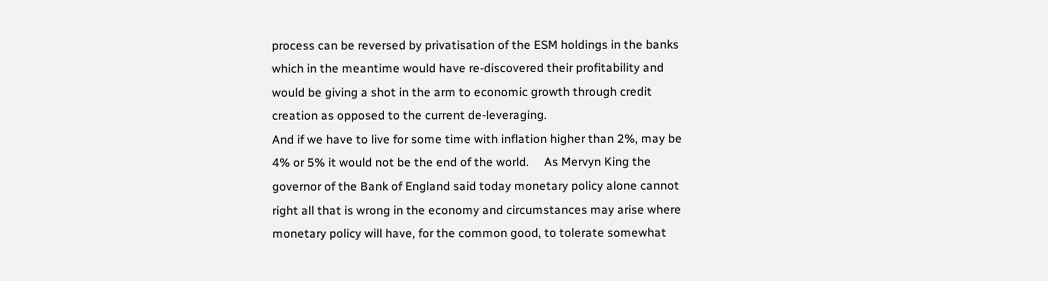process can be reversed by privatisation of the ESM holdings in the banks which in the meantime would have re-discovered their profitability and would be giving a shot in the arm to economic growth through credit creation as opposed to the current de-leveraging.
And if we have to live for some time with inflation higher than 2%, may be 4% or 5% it would not be the end of the world.     As Mervyn King the governor of the Bank of England said today monetary policy alone cannot right all that is wrong in the economy and circumstances may arise where monetary policy will have, for the common good, to tolerate somewhat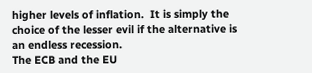higher levels of inflation.  It is simply the choice of the lesser evil if the alternative is an endless recession.
The ECB and the EU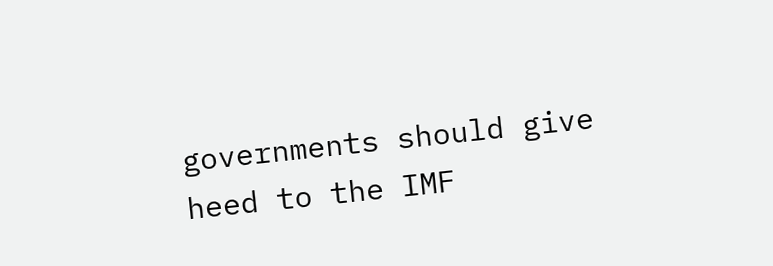governments should give heed to the IMF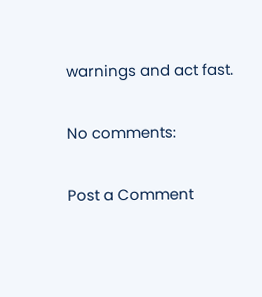warnings and act fast.

No comments:

Post a Comment